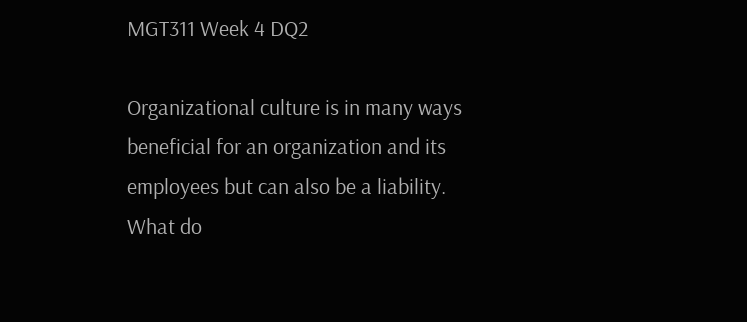MGT311 Week 4 DQ2

Organizational culture is in many ways beneficial for an organization and its employees but can also be a liability. What do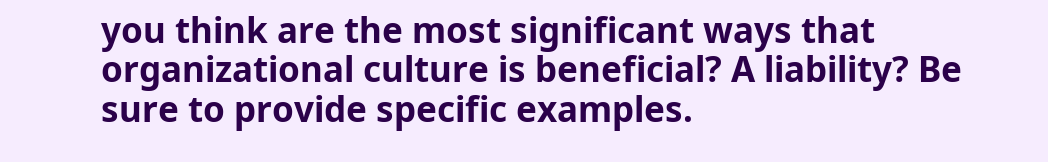you think are the most significant ways that organizational culture is beneficial? A liability? Be sure to provide specific examples.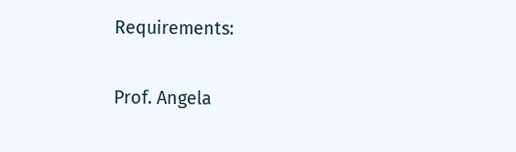Requirements:

Prof. Angela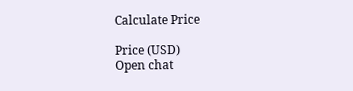Calculate Price

Price (USD)
Open chat